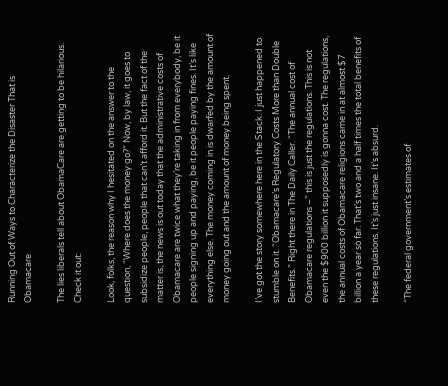Running Out of Ways to Characterize the Disaster That is Obamacare

The lies liberals tell about ObamaCare are getting to be hilarious.
Check it out:

Look, folks, the reason why I hesitated on the answer to the question, “Where does the money go?” Now, by law, it goes to subsidize people, people that can’t afford it. But the fact of the matter is, the news is out today that the administrative costs of Obamacare are twice what they’re taking in from everybody, be it people signing up and paying, be it people paying fines. It’s like everything else. The money coming in is dwarfed by the amount of money going out and the amount of money being spent.

I’ve got the story somewhere here in the Stack. I just happened to stumble on it. “Obamacare’s Regulatory Costs More than Double Benefits.” Right there in The Daily Caller. “The annual cost of Obamacare regulations –” this is just the regulations. This is not even the $900 billion it supposedly is gonna cost. The regulations, the annual costs of Obamacare religions came in at almost $7 billion a year so far. That’s two and a half times the total benefits of these regulations. It’s just insane. It’s absurd.

“The federal government’s estimates of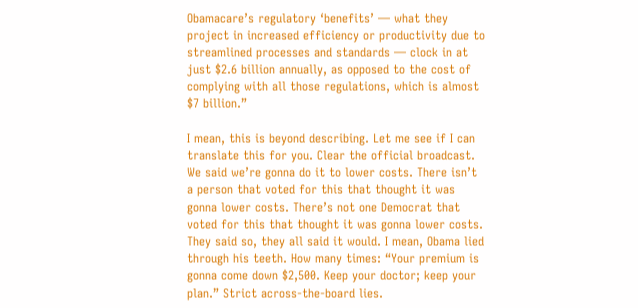Obamacare’s regulatory ‘benefits’ — what they project in increased efficiency or productivity due to streamlined processes and standards — clock in at just $2.6 billion annually, as opposed to the cost of complying with all those regulations, which is almost $7 billion.”

I mean, this is beyond describing. Let me see if I can translate this for you. Clear the official broadcast. We said we’re gonna do it to lower costs. There isn’t a person that voted for this that thought it was gonna lower costs. There’s not one Democrat that voted for this that thought it was gonna lower costs. They said so, they all said it would. I mean, Obama lied through his teeth. How many times: “Your premium is gonna come down $2,500. Keep your doctor; keep your plan.” Strict across-the-board lies.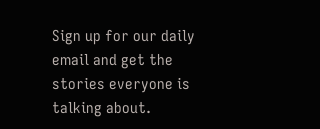Sign up for our daily email and get the stories everyone is talking about.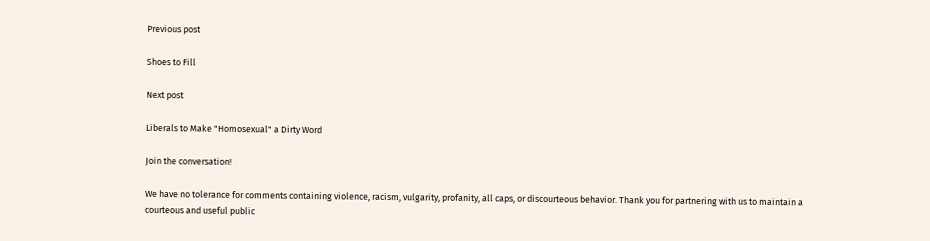Previous post

Shoes to Fill

Next post

Liberals to Make "Homosexual" a Dirty Word

Join the conversation!

We have no tolerance for comments containing violence, racism, vulgarity, profanity, all caps, or discourteous behavior. Thank you for partnering with us to maintain a courteous and useful public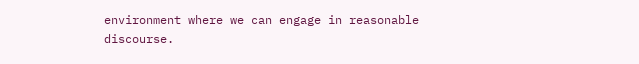environment where we can engage in reasonable discourse.